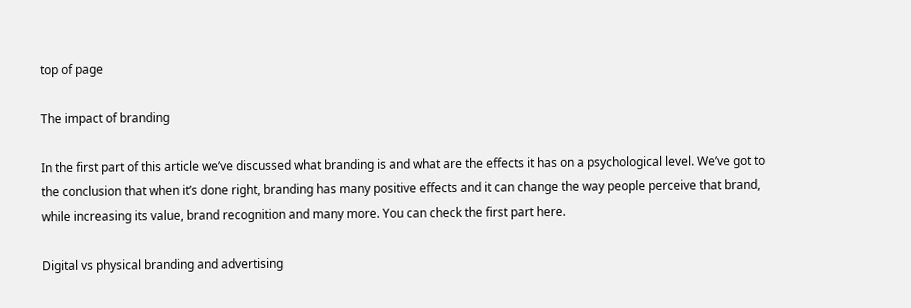top of page

The impact of branding

In the first part of this article we’ve discussed what branding is and what are the effects it has on a psychological level. We’ve got to the conclusion that when it’s done right, branding has many positive effects and it can change the way people perceive that brand, while increasing its value, brand recognition and many more. You can check the first part here.

Digital vs physical branding and advertising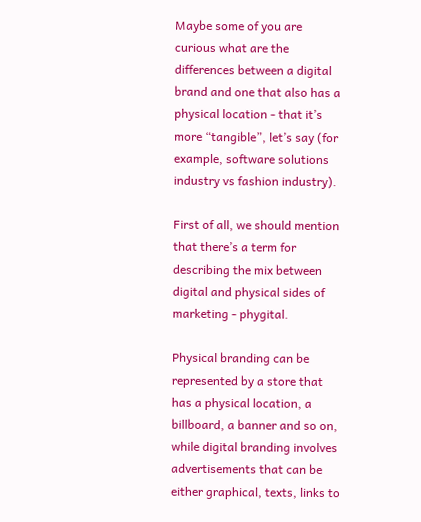Maybe some of you are curious what are the differences between a digital brand and one that also has a physical location - that it’s more “tangible”, let’s say (for example, software solutions industry vs fashion industry).

First of all, we should mention that there’s a term for describing the mix between digital and physical sides of marketing - phygital.

Physical branding can be represented by a store that has a physical location, a billboard, a banner and so on, while digital branding involves advertisements that can be either graphical, texts, links to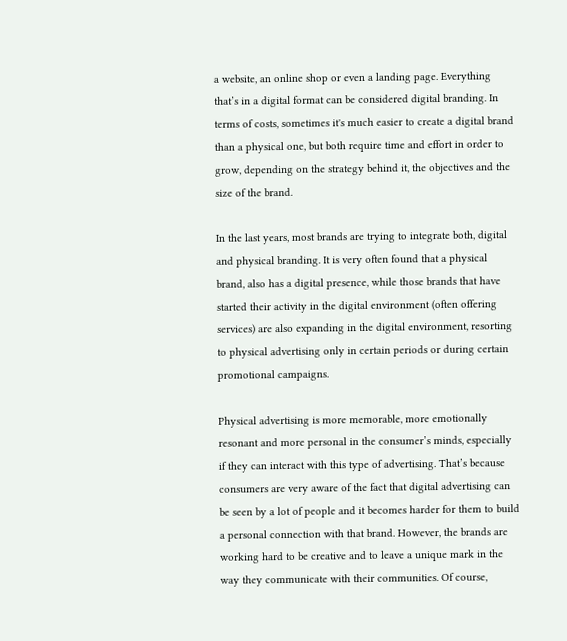a website, an online shop or even a landing page. Everything that’s in a digital format can be considered digital branding. In terms of costs, sometimes it's much easier to create a digital brand than a physical one, but both require time and effort in order to grow, depending on the strategy behind it, the objectives and the size of the brand.

In the last years, most brands are trying to integrate both, digital and physical branding. It is very often found that a physical brand, also has a digital presence, while those brands that have started their activity in the digital environment (often offering services) are also expanding in the digital environment, resorting to physical advertising only in certain periods or during certain promotional campaigns.

Physical advertising is more memorable, more emotionally resonant and more personal in the consumer’s minds, especially if they can interact with this type of advertising. That’s because consumers are very aware of the fact that digital advertising can be seen by a lot of people and it becomes harder for them to build a personal connection with that brand. However, the brands are working hard to be creative and to leave a unique mark in the way they communicate with their communities. Of course,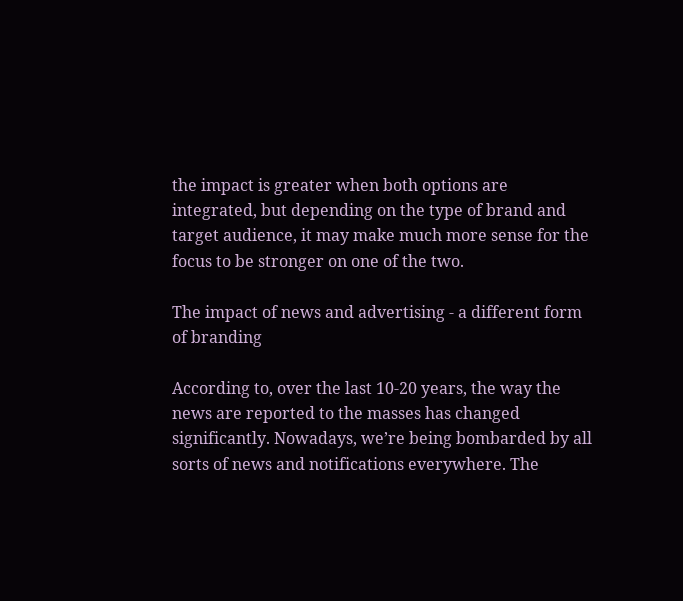the impact is greater when both options are integrated, but depending on the type of brand and target audience, it may make much more sense for the focus to be stronger on one of the two.

The impact of news and advertising - a different form of branding

According to, over the last 10-20 years, the way the news are reported to the masses has changed significantly. Nowadays, we’re being bombarded by all sorts of news and notifications everywhere. The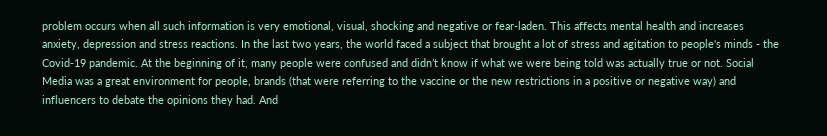problem occurs when all such information is very emotional, visual, shocking and negative or fear-laden. This affects mental health and increases anxiety, depression and stress reactions. In the last two years, the world faced a subject that brought a lot of stress and agitation to people's minds - the Covid-19 pandemic. At the beginning of it, many people were confused and didn’t know if what we were being told was actually true or not. Social Media was a great environment for people, brands (that were referring to the vaccine or the new restrictions in a positive or negative way) and influencers to debate the opinions they had. And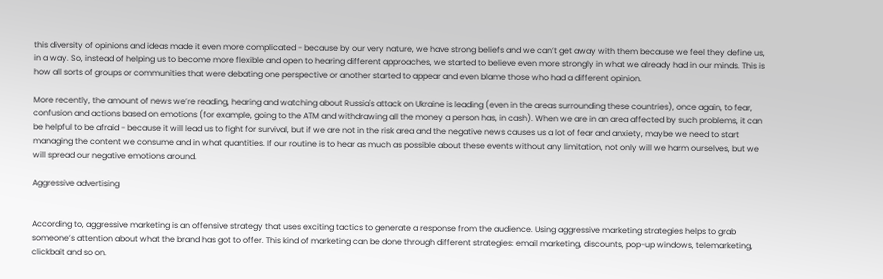this diversity of opinions and ideas made it even more complicated - because by our very nature, we have strong beliefs and we can’t get away with them because we feel they define us, in a way. So, instead of helping us to become more flexible and open to hearing different approaches, we started to believe even more strongly in what we already had in our minds. This is how all sorts of groups or communities that were debating one perspective or another started to appear and even blame those who had a different opinion.

More recently, the amount of news we’re reading, hearing and watching about Russia's attack on Ukraine is leading (even in the areas surrounding these countries), once again, to fear, confusion and actions based on emotions (for example, going to the ATM and withdrawing all the money a person has, in cash). When we are in an area affected by such problems, it can be helpful to be afraid - because it will lead us to fight for survival, but if we are not in the risk area and the negative news causes us a lot of fear and anxiety, maybe we need to start managing the content we consume and in what quantities. If our routine is to hear as much as possible about these events without any limitation, not only will we harm ourselves, but we will spread our negative emotions around.

Aggressive advertising


According to, aggressive marketing is an offensive strategy that uses exciting tactics to generate a response from the audience. Using aggressive marketing strategies helps to grab someone’s attention about what the brand has got to offer. This kind of marketing can be done through different strategies: email marketing, discounts, pop-up windows, telemarketing, clickbait and so on.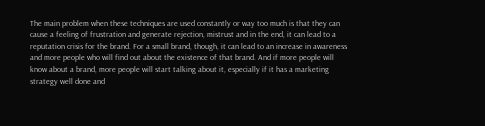The main problem when these techniques are used constantly or way too much is that they can cause a feeling of frustration and generate rejection, mistrust and in the end, it can lead to a reputation crisis for the brand. For a small brand, though, it can lead to an increase in awareness and more people who will find out about the existence of that brand. And if more people will know about a brand, more people will start talking about it, especially if it has a marketing strategy well done and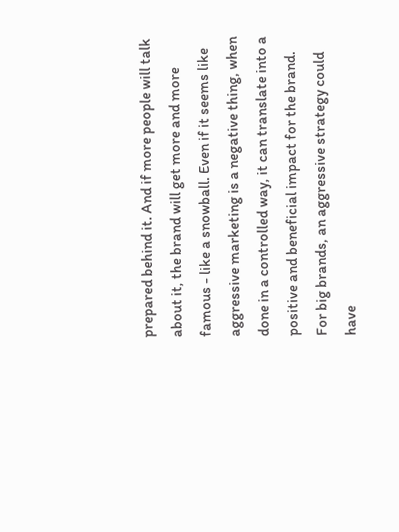prepared behind it. And if more people will talk about it, the brand will get more and more famous - like a snowball. Even if it seems like aggressive marketing is a negative thing, when done in a controlled way, it can translate into a positive and beneficial impact for the brand. For big brands, an aggressive strategy could have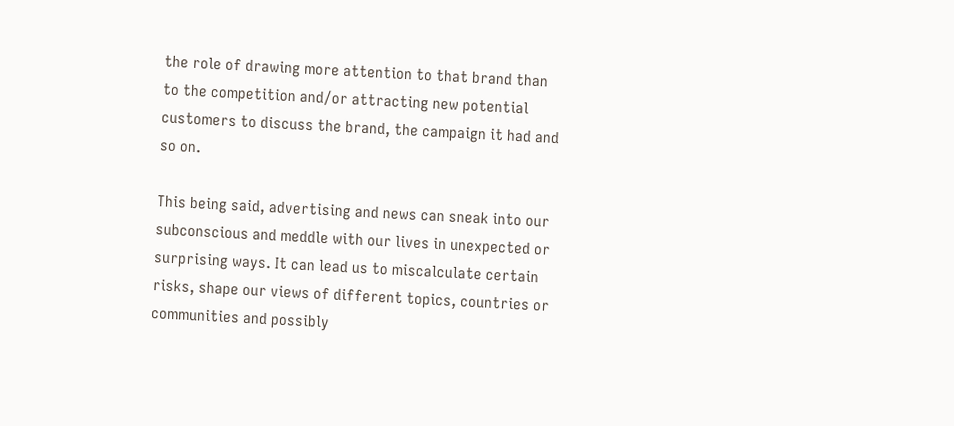the role of drawing more attention to that brand than to the competition and/or attracting new potential customers to discuss the brand, the campaign it had and so on.

This being said, advertising and news can sneak into our subconscious and meddle with our lives in unexpected or surprising ways. It can lead us to miscalculate certain risks, shape our views of different topics, countries or communities and possibly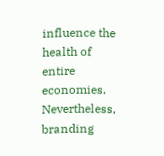influence the health of entire economies. Nevertheless, branding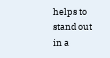helps to stand out in a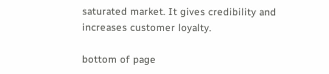saturated market. It gives credibility and increases customer loyalty.

bottom of page